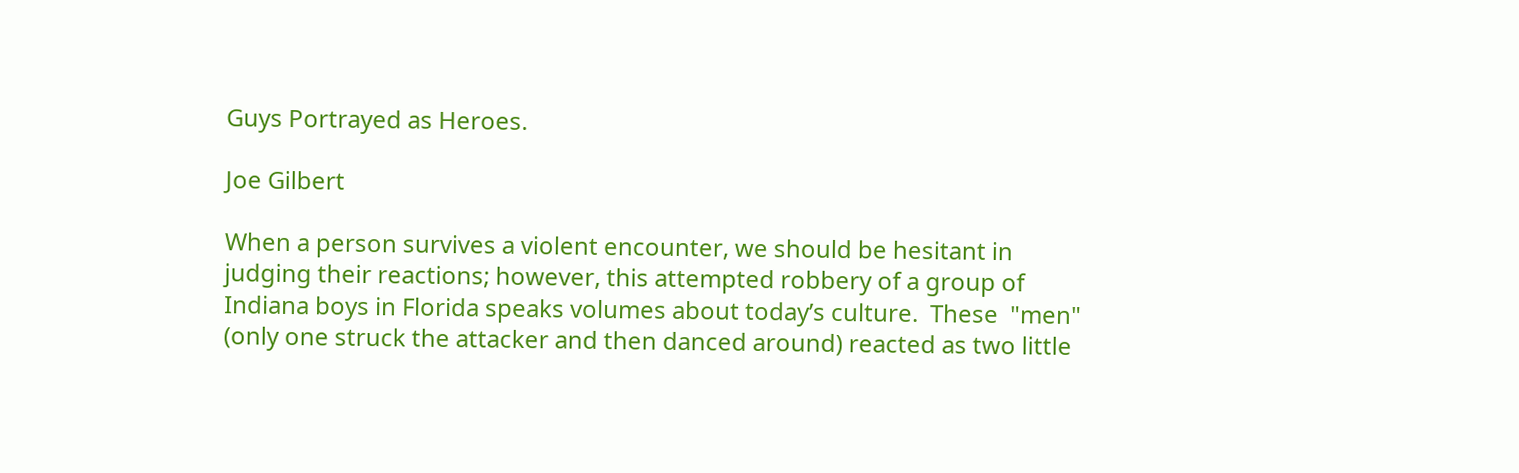Guys Portrayed as Heroes.

Joe Gilbert

When a person survives a violent encounter, we should be hesitant in judging their reactions; however, this attempted robbery of a group of Indiana boys in Florida speaks volumes about today’s culture.  These  "men" (only one struck the attacker and then danced around) reacted as two little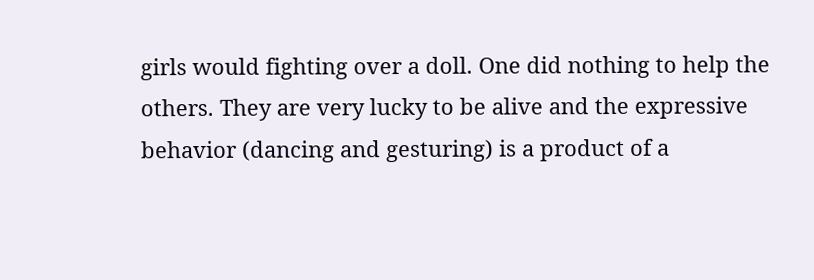girls would fighting over a doll. One did nothing to help the others. They are very lucky to be alive and the expressive behavior (dancing and gesturing) is a product of a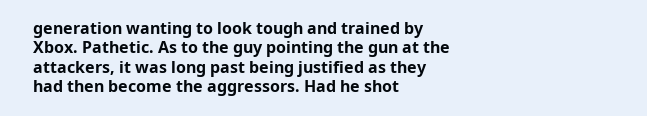generation wanting to look tough and trained by Xbox. Pathetic. As to the guy pointing the gun at the attackers, it was long past being justified as they had then become the aggressors. Had he shot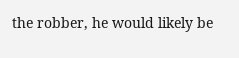the robber, he would likely be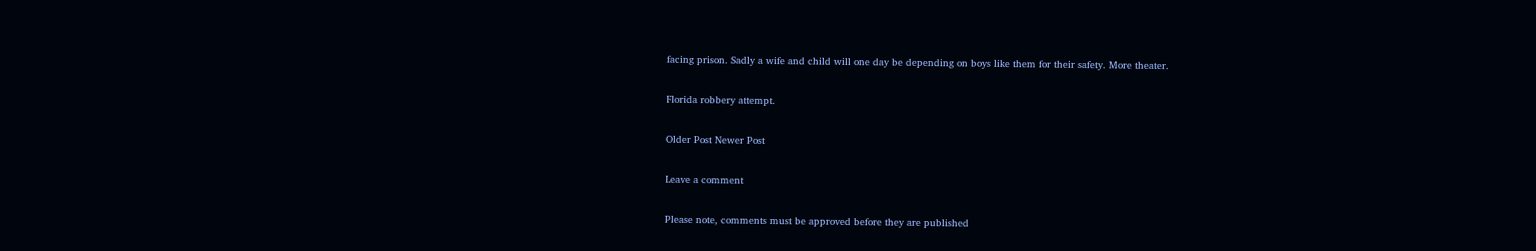facing prison. Sadly a wife and child will one day be depending on boys like them for their safety. More theater.

Florida robbery attempt.

Older Post Newer Post

Leave a comment

Please note, comments must be approved before they are published